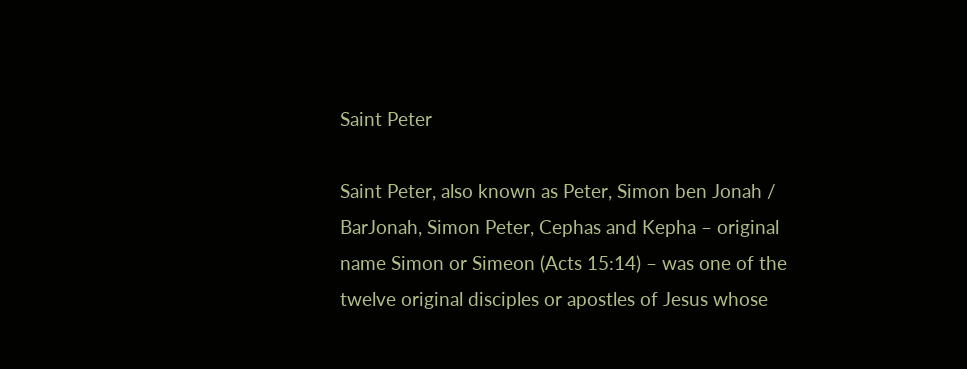Saint Peter

Saint Peter, also known as Peter, Simon ben Jonah / BarJonah, Simon Peter, Cephas and Kepha – original name Simon or Simeon (Acts 15:14) – was one of the twelve original disciples or apostles of Jesus whose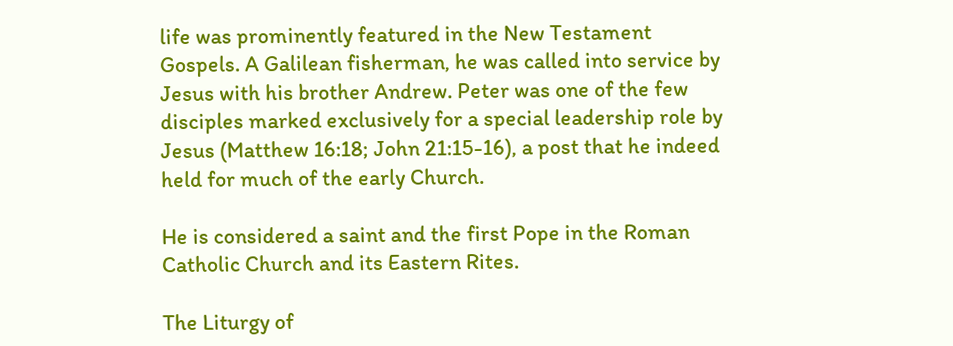life was prominently featured in the New Testament Gospels. A Galilean fisherman, he was called into service by Jesus with his brother Andrew. Peter was one of the few disciples marked exclusively for a special leadership role by Jesus (Matthew 16:18; John 21:15-16), a post that he indeed held for much of the early Church.

He is considered a saint and the first Pope in the Roman Catholic Church and its Eastern Rites.

The Liturgy of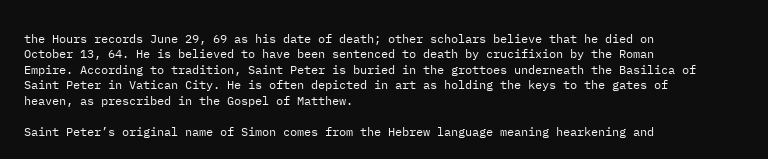the Hours records June 29, 69 as his date of death; other scholars believe that he died on October 13, 64. He is believed to have been sentenced to death by crucifixion by the Roman Empire. According to tradition, Saint Peter is buried in the grottoes underneath the Basilica of Saint Peter in Vatican City. He is often depicted in art as holding the keys to the gates of heaven, as prescribed in the Gospel of Matthew.

Saint Peter’s original name of Simon comes from the Hebrew language meaning hearkening and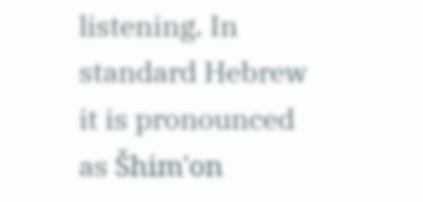listening. In standard Hebrew it is pronounced as Šhim'on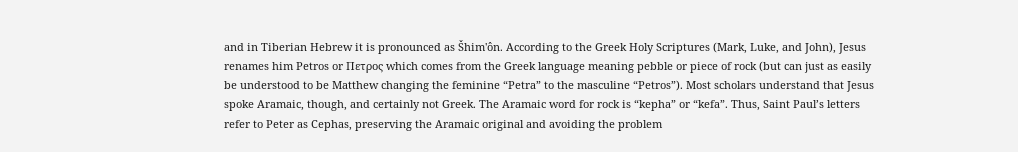and in Tiberian Hebrew it is pronounced as Šhim'ôn. According to the Greek Holy Scriptures (Mark, Luke, and John), Jesus renames him Petros or Πετρος which comes from the Greek language meaning pebble or piece of rock (but can just as easily be understood to be Matthew changing the feminine “Petra” to the masculine “Petros”). Most scholars understand that Jesus spoke Aramaic, though, and certainly not Greek. The Aramaic word for rock is “kepha” or “kefa”. Thus, Saint Paul’s letters refer to Peter as Cephas, preserving the Aramaic original and avoiding the problem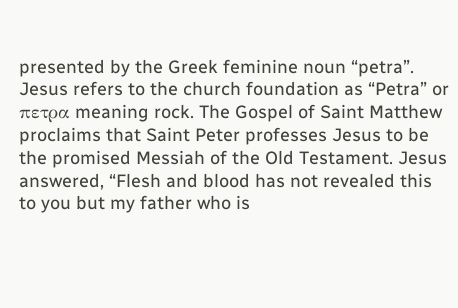presented by the Greek feminine noun “petra”. Jesus refers to the church foundation as “Petra” or πετρα meaning rock. The Gospel of Saint Matthew proclaims that Saint Peter professes Jesus to be the promised Messiah of the Old Testament. Jesus answered, “Flesh and blood has not revealed this to you but my father who is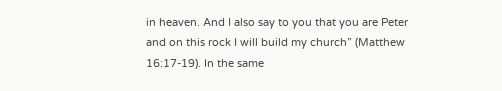in heaven. And I also say to you that you are Peter and on this rock I will build my church” (Matthew 16:17-19). In the same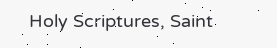Holy Scriptures, Saint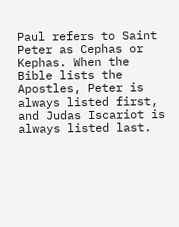Paul refers to Saint Peter as Cephas or Kephas. When the Bible lists the Apostles, Peter is always listed first, and Judas Iscariot is always listed last.